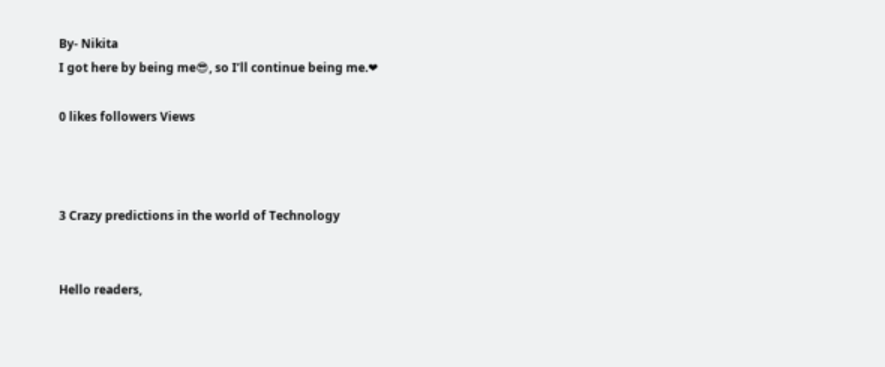By- Nikita
I got here by being me😎, so I’ll continue being me.❤

0 likes followers Views



3 Crazy predictions in the world of Technology


Hello readers,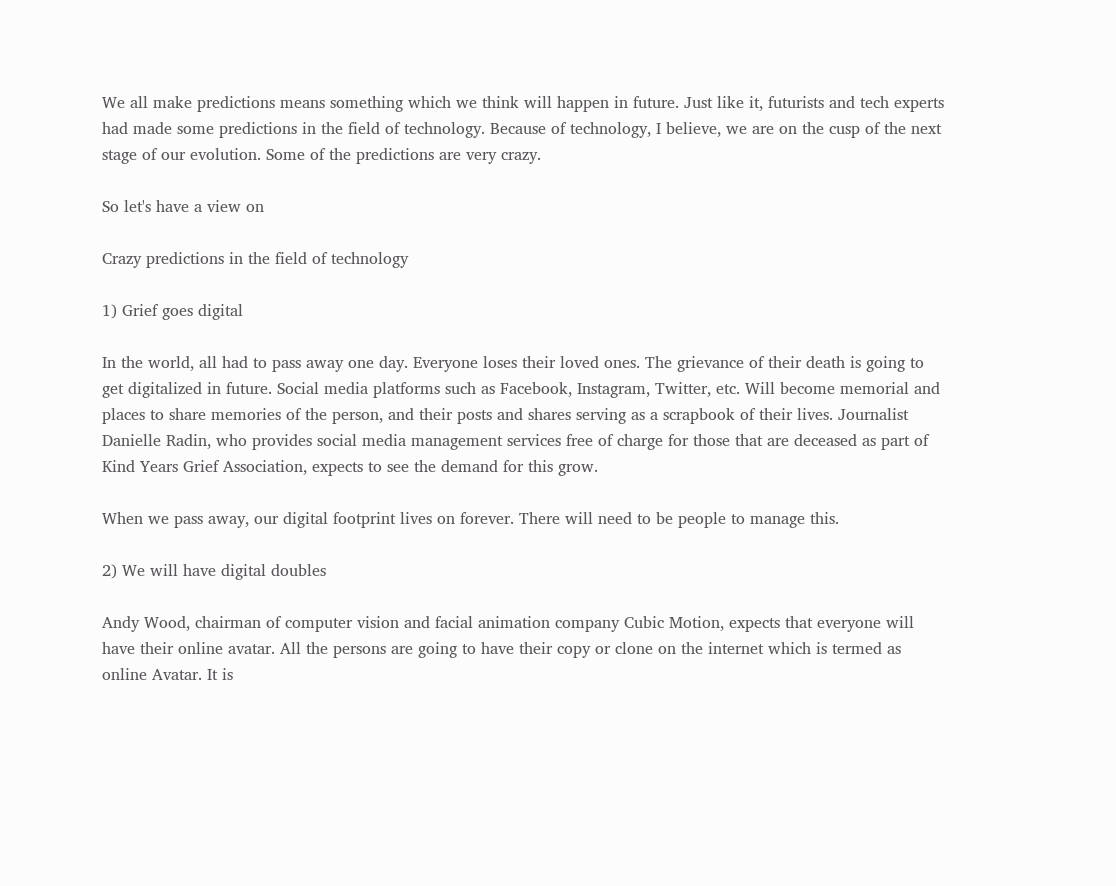We all make predictions means something which we think will happen in future. Just like it, futurists and tech experts had made some predictions in the field of technology. Because of technology, I believe, we are on the cusp of the next stage of our evolution. Some of the predictions are very crazy.

So let's have a view on

Crazy predictions in the field of technology

1) Grief goes digital

In the world, all had to pass away one day. Everyone loses their loved ones. The grievance of their death is going to get digitalized in future. Social media platforms such as Facebook, Instagram, Twitter, etc. Will become memorial and places to share memories of the person, and their posts and shares serving as a scrapbook of their lives. Journalist Danielle Radin, who provides social media management services free of charge for those that are deceased as part of Kind Years Grief Association, expects to see the demand for this grow.

When we pass away, our digital footprint lives on forever. There will need to be people to manage this.

2) We will have digital doubles

Andy Wood, chairman of computer vision and facial animation company Cubic Motion, expects that everyone will have their online avatar. All the persons are going to have their copy or clone on the internet which is termed as online Avatar. It is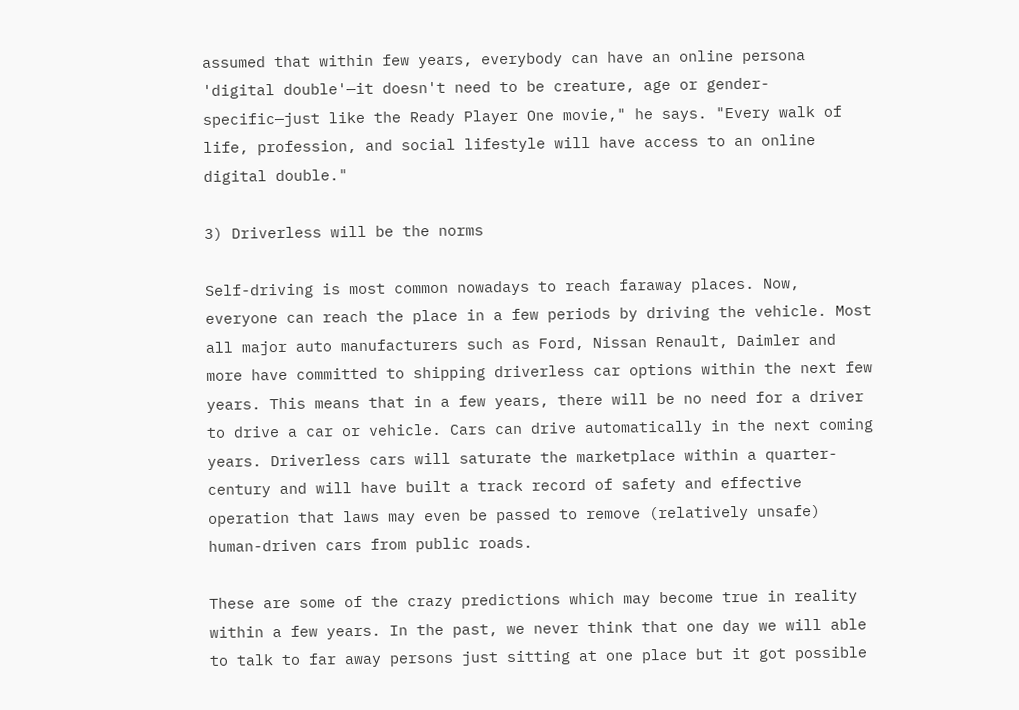assumed that within few years, everybody can have an online persona 'digital double'—it doesn't need to be creature, age or gender-specific—just like the Ready Player One movie," he says. "Every walk of life, profession, and social lifestyle will have access to an online digital double."

3) Driverless will be the norms

Self-driving is most common nowadays to reach faraway places. Now, everyone can reach the place in a few periods by driving the vehicle. Most all major auto manufacturers such as Ford, Nissan Renault, Daimler and more have committed to shipping driverless car options within the next few years. This means that in a few years, there will be no need for a driver to drive a car or vehicle. Cars can drive automatically in the next coming years. Driverless cars will saturate the marketplace within a quarter-century and will have built a track record of safety and effective operation that laws may even be passed to remove (relatively unsafe) human-driven cars from public roads.

These are some of the crazy predictions which may become true in reality within a few years. In the past, we never think that one day we will able to talk to far away persons just sitting at one place but it got possible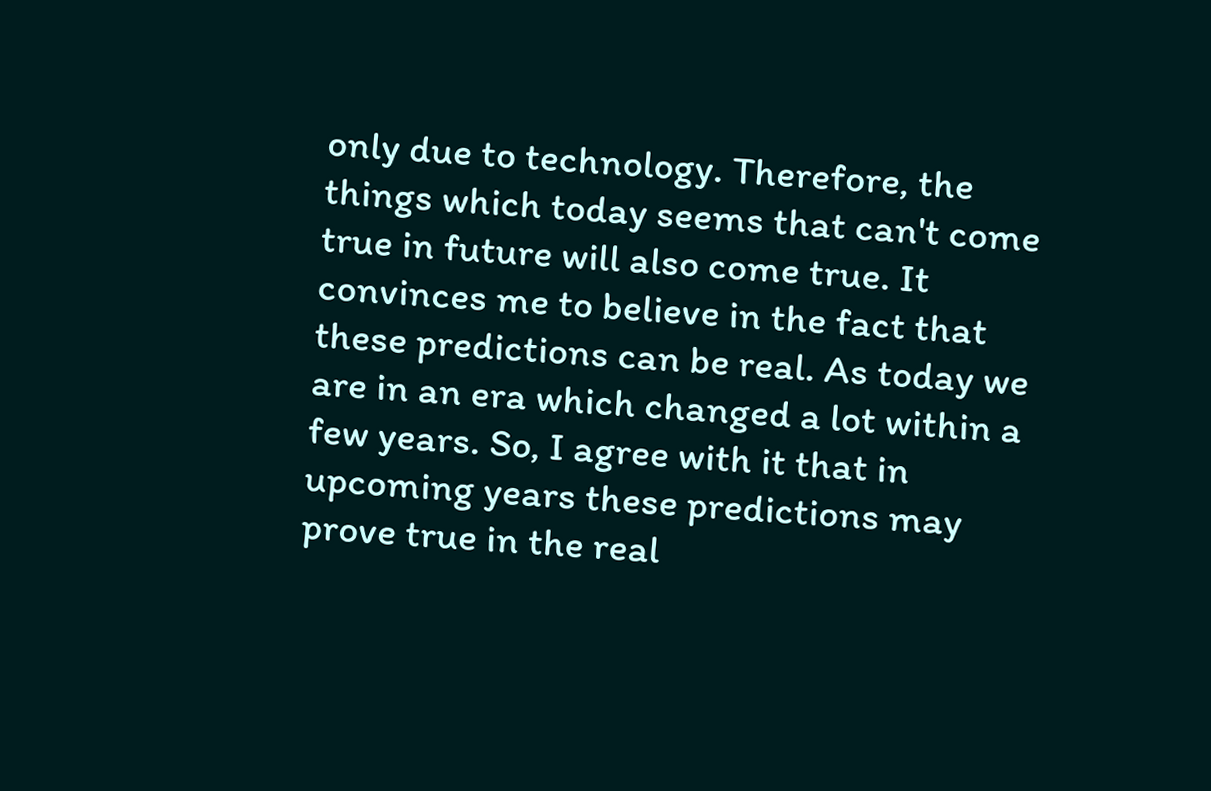only due to technology. Therefore, the things which today seems that can't come true in future will also come true. It convinces me to believe in the fact that these predictions can be real. As today we are in an era which changed a lot within a few years. So, I agree with it that in upcoming years these predictions may prove true in the real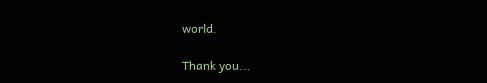world.

Thank you...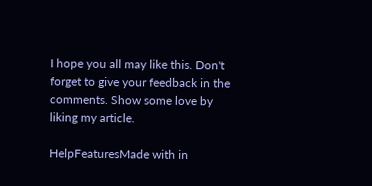I hope you all may like this. Don't forget to give your feedback in the comments. Show some love by liking my article.

HelpFeaturesMade with in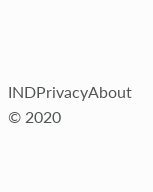INDPrivacyAbout
© 2020